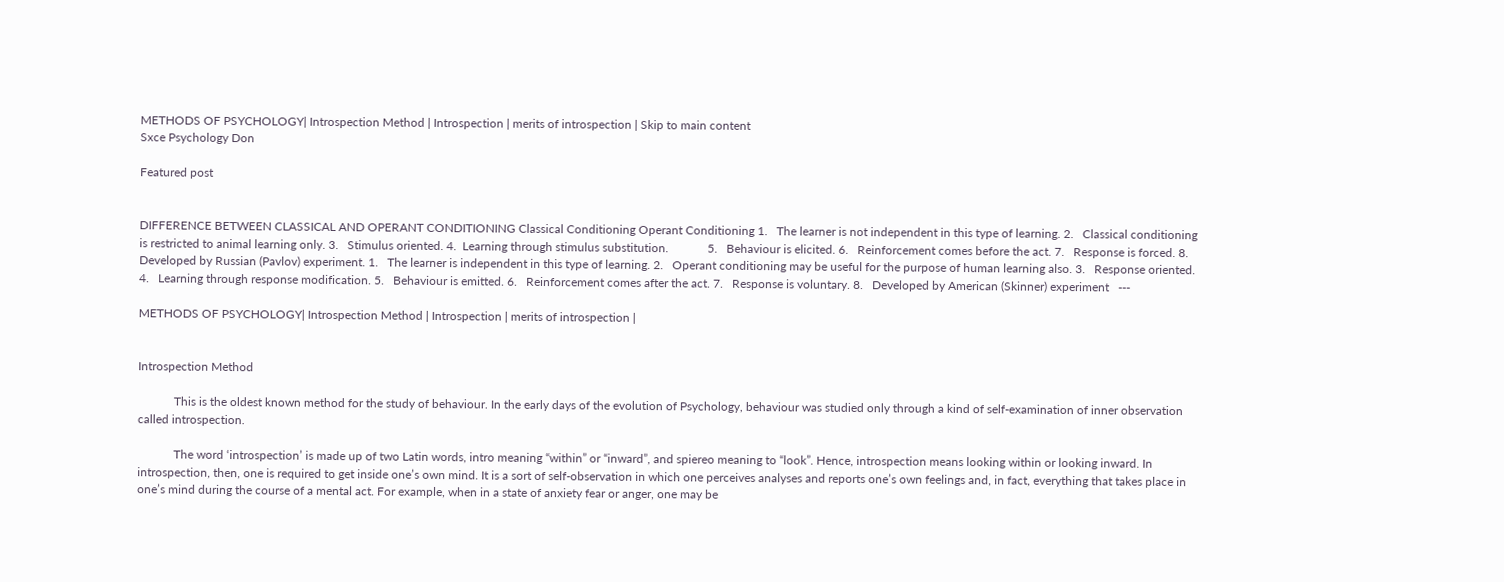METHODS OF PSYCHOLOGY| Introspection Method | Introspection | merits of introspection | Skip to main content
Sxce Psychology Don

Featured post


DIFFERENCE BETWEEN CLASSICAL AND OPERANT CONDITIONING Classical Conditioning Operant Conditioning 1.   The learner is not independent in this type of learning. 2.   Classical conditioning is restricted to animal learning only. 3.   Stimulus oriented. 4.  Learning through stimulus substitution.             5.   Behaviour is elicited. 6.   Reinforcement comes before the act. 7.   Response is forced. 8.   Developed by Russian (Pavlov) experiment. 1.   The learner is independent in this type of learning. 2.   Operant conditioning may be useful for the purpose of human learning also. 3.   Response oriented. 4.   Learning through response modification. 5.   Behaviour is emitted. 6.   Reinforcement comes after the act. 7.   Response is voluntary. 8.   Developed by American (Skinner) experiment   ---

METHODS OF PSYCHOLOGY| Introspection Method | Introspection | merits of introspection |


Introspection Method

            This is the oldest known method for the study of behaviour. In the early days of the evolution of Psychology, behaviour was studied only through a kind of self-examination of inner observation called introspection.

            The word ‘introspection’ is made up of two Latin words, intro meaning “within” or “inward”, and spiereo meaning to “look”. Hence, introspection means looking within or looking inward. In introspection, then, one is required to get inside one’s own mind. It is a sort of self-observation in which one perceives analyses and reports one’s own feelings and, in fact, everything that takes place in one’s mind during the course of a mental act. For example, when in a state of anxiety fear or anger, one may be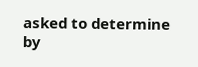asked to determine by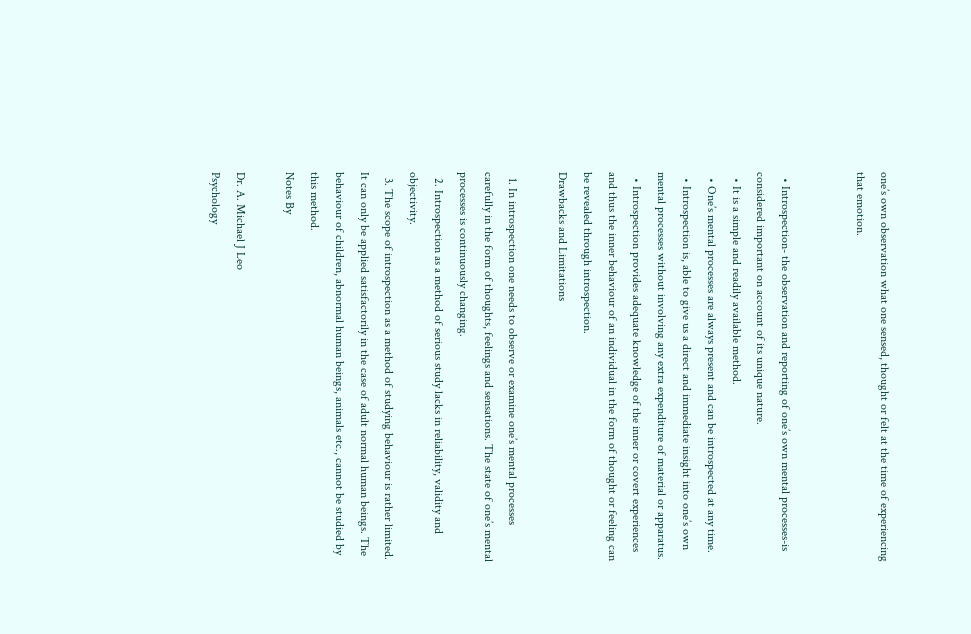one’s own observation what one sensed, thought or felt at the time of experiencing that emotion.


  • Introspection- the observation and reporting of one’s own mental processes-is considered important on account of its unique nature.
  • It is a simple and readily available method.
  • One’s mental processes are always present and can be introspected at any time.
  • Introspection is, able to give us a direct and immediate insight into one’s own mental processes without involving any extra expenditure of material or apparatus.
  • Introspection provides adequate knowledge of the inner or covert experiences and thus the inner behaviour of an individual in the form of thought or feeling can be revealed through introspection.
Drawbacks and Limitations

  1. In introspection one needs to observe or examine one’s mental processes carefully in the form of thoughts, feelings and sensations. The state of one’s mental processes is continuously changing.
  2. Introspection as a method of serious study lacks in reliability, validity and objectivity.
  3. The scope of introspection as a method of studying behaviour is rather limited. It can only be applied satisfactorily in the case of adult normal human beings. The behaviour of children, abnormal human beings, animals etc., cannot be studied by this method.
Notes By

Dr. A. Michael J Leo
Psychology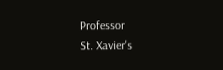Professor
St. Xavier's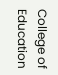College of Education